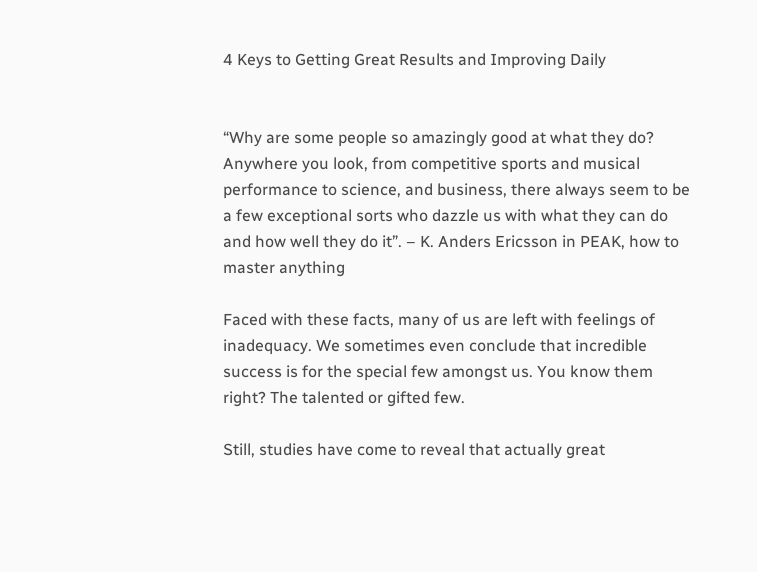4 Keys to Getting Great Results and Improving Daily


“Why are some people so amazingly good at what they do? Anywhere you look, from competitive sports and musical performance to science, and business, there always seem to be a few exceptional sorts who dazzle us with what they can do and how well they do it”. – K. Anders Ericsson in PEAK, how to master anything

Faced with these facts, many of us are left with feelings of inadequacy. We sometimes even conclude that incredible success is for the special few amongst us. You know them right? The talented or gifted few.

Still, studies have come to reveal that actually great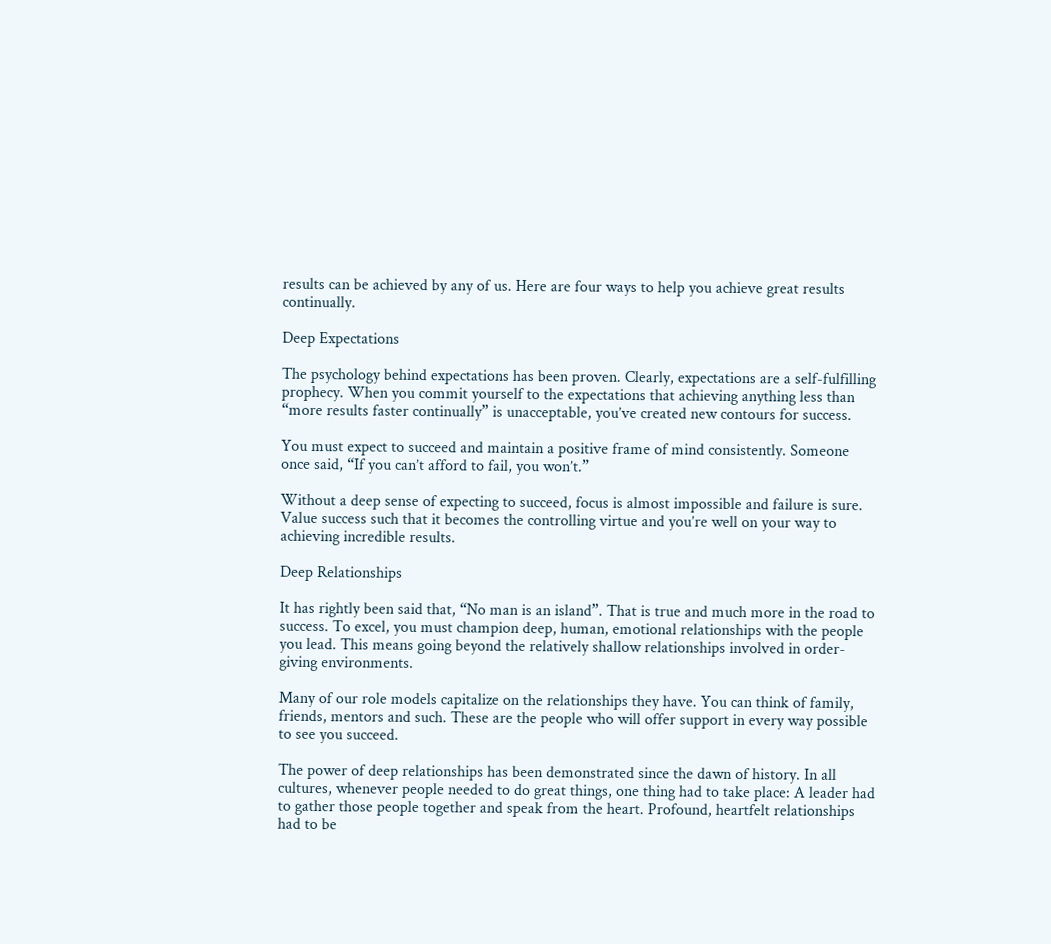results can be achieved by any of us. Here are four ways to help you achieve great results continually.

Deep Expectations

The psychology behind expectations has been proven. Clearly, expectations are a self-fulfilling prophecy. When you commit yourself to the expectations that achieving anything less than “more results faster continually” is unacceptable, you’ve created new contours for success.

You must expect to succeed and maintain a positive frame of mind consistently. Someone once said, “If you can’t afford to fail, you won’t.”

Without a deep sense of expecting to succeed, focus is almost impossible and failure is sure. Value success such that it becomes the controlling virtue and you’re well on your way to achieving incredible results.

Deep Relationships

It has rightly been said that, “No man is an island”. That is true and much more in the road to success. To excel, you must champion deep, human, emotional relationships with the people you lead. This means going beyond the relatively shallow relationships involved in order-giving environments.

Many of our role models capitalize on the relationships they have. You can think of family, friends, mentors and such. These are the people who will offer support in every way possible to see you succeed.

The power of deep relationships has been demonstrated since the dawn of history. In all cultures, whenever people needed to do great things, one thing had to take place: A leader had to gather those people together and speak from the heart. Profound, heartfelt relationships had to be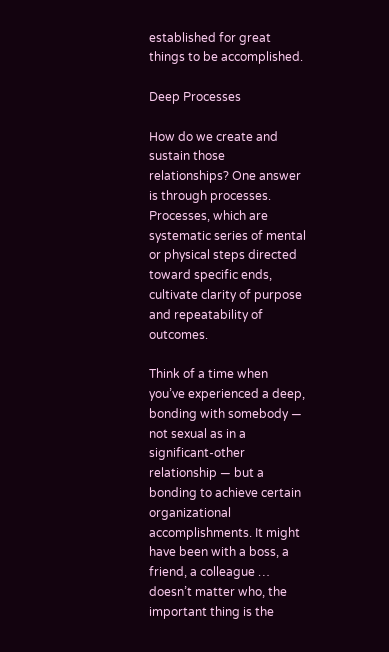established for great things to be accomplished.

Deep Processes

How do we create and sustain those relationships? One answer is through processes. Processes, which are systematic series of mental or physical steps directed toward specific ends, cultivate clarity of purpose and repeatability of outcomes.

Think of a time when you’ve experienced a deep, bonding with somebody — not sexual as in a significant-other relationship — but a bonding to achieve certain organizational accomplishments. It might have been with a boss, a friend, a colleague … doesn’t matter who, the important thing is the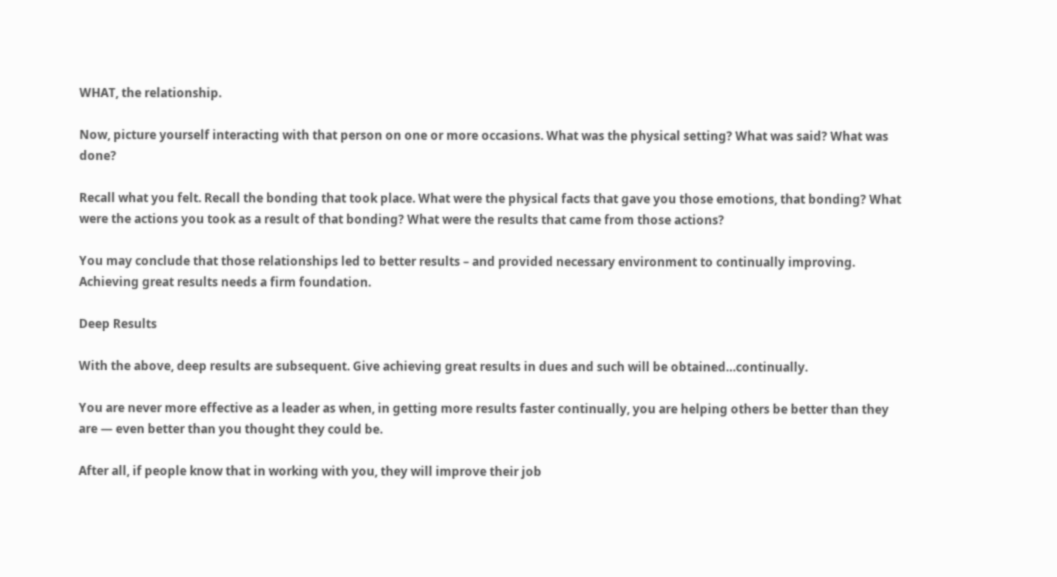WHAT, the relationship.

Now, picture yourself interacting with that person on one or more occasions. What was the physical setting? What was said? What was done?

Recall what you felt. Recall the bonding that took place. What were the physical facts that gave you those emotions, that bonding? What were the actions you took as a result of that bonding? What were the results that came from those actions?

You may conclude that those relationships led to better results – and provided necessary environment to continually improving. Achieving great results needs a firm foundation.

Deep Results

With the above, deep results are subsequent. Give achieving great results in dues and such will be obtained…continually.

You are never more effective as a leader as when, in getting more results faster continually, you are helping others be better than they are — even better than you thought they could be.

After all, if people know that in working with you, they will improve their job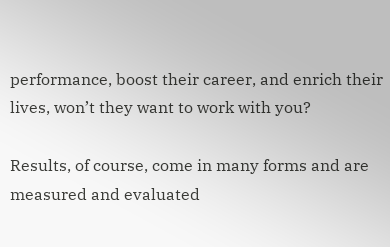performance, boost their career, and enrich their lives, won’t they want to work with you?

Results, of course, come in many forms and are measured and evaluated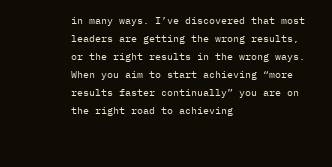in many ways. I’ve discovered that most leaders are getting the wrong results, or the right results in the wrong ways. When you aim to start achieving “more results faster continually” you are on the right road to achieving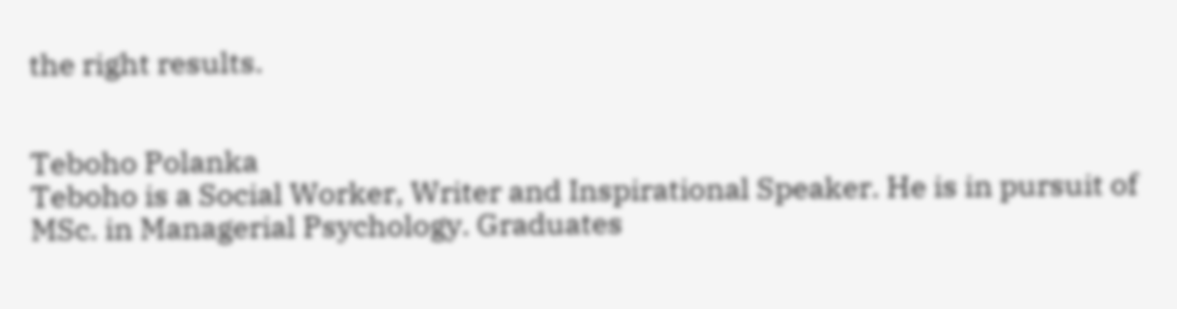the right results.


Teboho Polanka
Teboho is a Social Worker, Writer and Inspirational Speaker. He is in pursuit of MSc. in Managerial Psychology. Graduates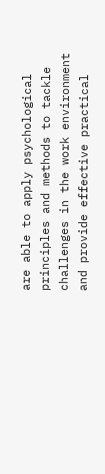are able to apply psychological principles and methods to tackle challenges in the work environment and provide effective practical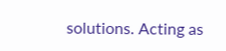solutions. Acting as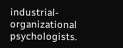industrial-organizational psychologists.